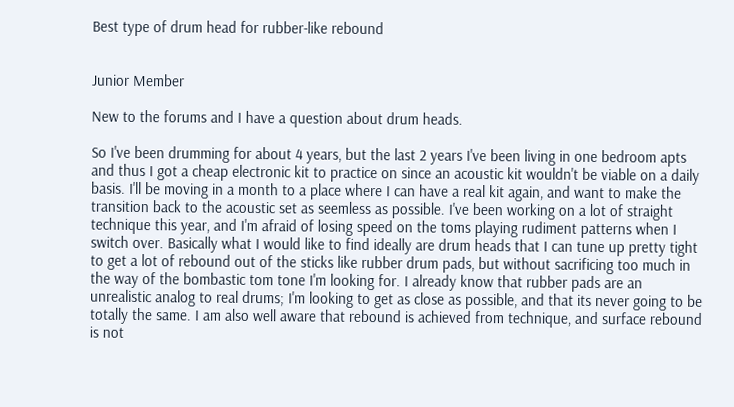Best type of drum head for rubber-like rebound


Junior Member

New to the forums and I have a question about drum heads.

So I've been drumming for about 4 years, but the last 2 years I've been living in one bedroom apts and thus I got a cheap electronic kit to practice on since an acoustic kit wouldn't be viable on a daily basis. I'll be moving in a month to a place where I can have a real kit again, and want to make the transition back to the acoustic set as seemless as possible. I've been working on a lot of straight technique this year, and I'm afraid of losing speed on the toms playing rudiment patterns when I switch over. Basically what I would like to find ideally are drum heads that I can tune up pretty tight to get a lot of rebound out of the sticks like rubber drum pads, but without sacrificing too much in the way of the bombastic tom tone I'm looking for. I already know that rubber pads are an unrealistic analog to real drums; I'm looking to get as close as possible, and that its never going to be totally the same. I am also well aware that rebound is achieved from technique, and surface rebound is not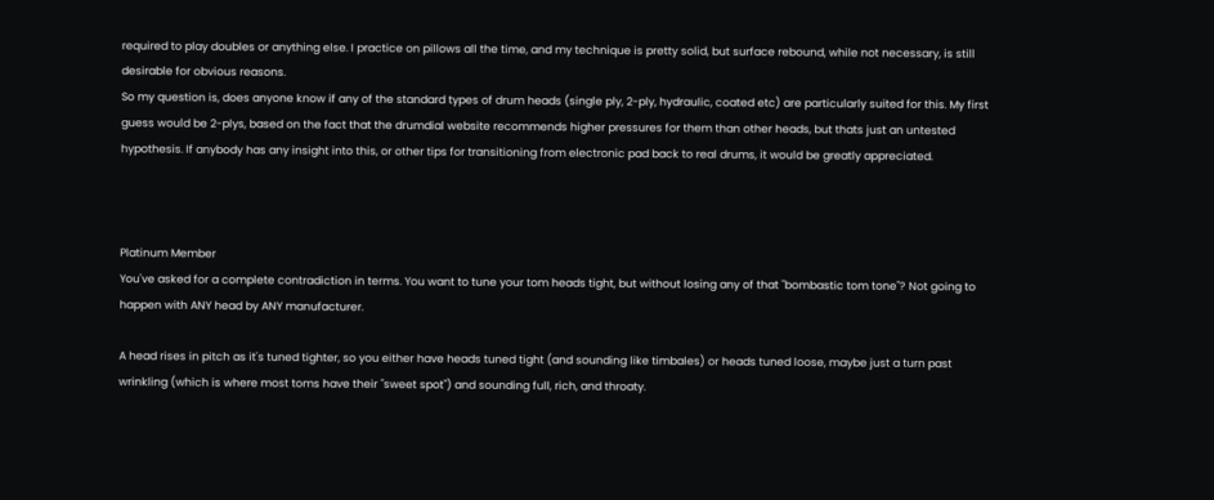required to play doubles or anything else. I practice on pillows all the time, and my technique is pretty solid, but surface rebound, while not necessary, is still desirable for obvious reasons.
So my question is, does anyone know if any of the standard types of drum heads (single ply, 2-ply, hydraulic, coated etc) are particularly suited for this. My first guess would be 2-plys, based on the fact that the drumdial website recommends higher pressures for them than other heads, but thats just an untested hypothesis. If anybody has any insight into this, or other tips for transitioning from electronic pad back to real drums, it would be greatly appreciated.



Platinum Member
You've asked for a complete contradiction in terms. You want to tune your tom heads tight, but without losing any of that "bombastic tom tone"? Not going to happen with ANY head by ANY manufacturer.

A head rises in pitch as it's tuned tighter, so you either have heads tuned tight (and sounding like timbales) or heads tuned loose, maybe just a turn past wrinkling (which is where most toms have their "sweet spot") and sounding full, rich, and throaty.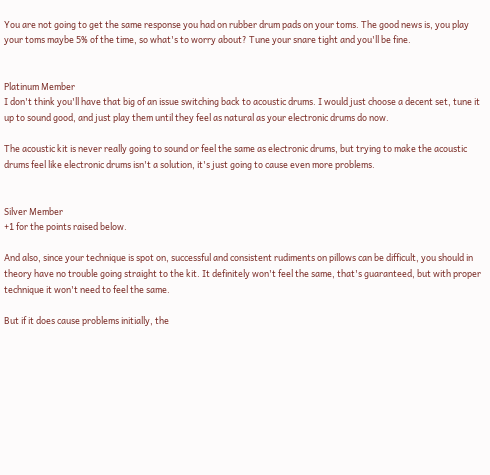You are not going to get the same response you had on rubber drum pads on your toms. The good news is, you play your toms maybe 5% of the time, so what's to worry about? Tune your snare tight and you'll be fine.


Platinum Member
I don't think you'll have that big of an issue switching back to acoustic drums. I would just choose a decent set, tune it up to sound good, and just play them until they feel as natural as your electronic drums do now.

The acoustic kit is never really going to sound or feel the same as electronic drums, but trying to make the acoustic drums feel like electronic drums isn't a solution, it's just going to cause even more problems.


Silver Member
+1 for the points raised below.

And also, since your technique is spot on, successful and consistent rudiments on pillows can be difficult, you should in theory have no trouble going straight to the kit. It definitely won't feel the same, that's guaranteed, but with proper technique it won't need to feel the same.

But if it does cause problems initially, the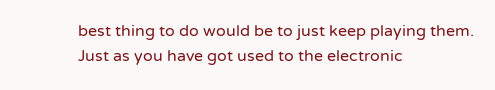best thing to do would be to just keep playing them. Just as you have got used to the electronic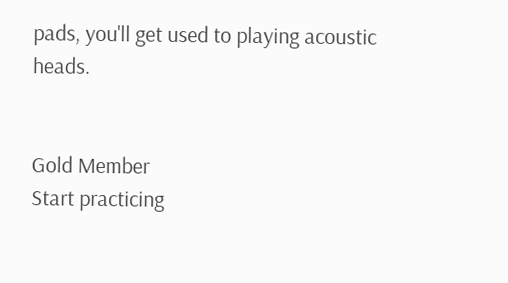pads, you'll get used to playing acoustic heads.


Gold Member
Start practicing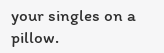your singles on a pillow.